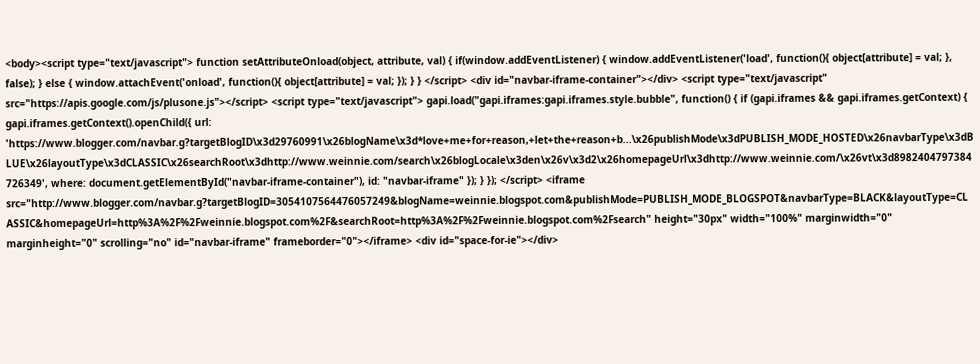<body><script type="text/javascript"> function setAttributeOnload(object, attribute, val) { if(window.addEventListener) { window.addEventListener('load', function(){ object[attribute] = val; }, false); } else { window.attachEvent('onload', function(){ object[attribute] = val; }); } } </script> <div id="navbar-iframe-container"></div> <script type="text/javascript" src="https://apis.google.com/js/plusone.js"></script> <script type="text/javascript"> gapi.load("gapi.iframes:gapi.iframes.style.bubble", function() { if (gapi.iframes && gapi.iframes.getContext) { gapi.iframes.getContext().openChild({ url: 'https://www.blogger.com/navbar.g?targetBlogID\x3d29760991\x26blogName\x3d*love+me+for+reason,+let+the+reason+b...\x26publishMode\x3dPUBLISH_MODE_HOSTED\x26navbarType\x3dBLUE\x26layoutType\x3dCLASSIC\x26searchRoot\x3dhttp://www.weinnie.com/search\x26blogLocale\x3den\x26v\x3d2\x26homepageUrl\x3dhttp://www.weinnie.com/\x26vt\x3d8982404797384726349', where: document.getElementById("navbar-iframe-container"), id: "navbar-iframe" }); } }); </script> <iframe src="http://www.blogger.com/navbar.g?targetBlogID=3054107564476057249&blogName=weinnie.blogspot.com&publishMode=PUBLISH_MODE_BLOGSPOT&navbarType=BLACK&layoutType=CLASSIC&homepageUrl=http%3A%2F%2Fweinnie.blogspot.com%2F&searchRoot=http%3A%2F%2Fweinnie.blogspot.com%2Fsearch" height="30px" width="100%" marginwidth="0" marginheight="0" scrolling="no" id="navbar-iframe" frameborder="0"></iframe> <div id="space-for-ie"></div>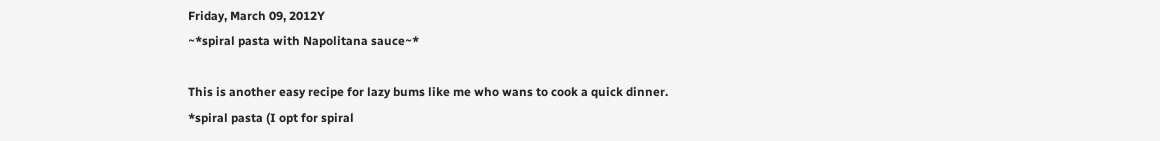Friday, March 09, 2012Y
~*spiral pasta with Napolitana sauce~*

This is another easy recipe for lazy bums like me who wans to cook a quick dinner.
*spiral pasta (I opt for spiral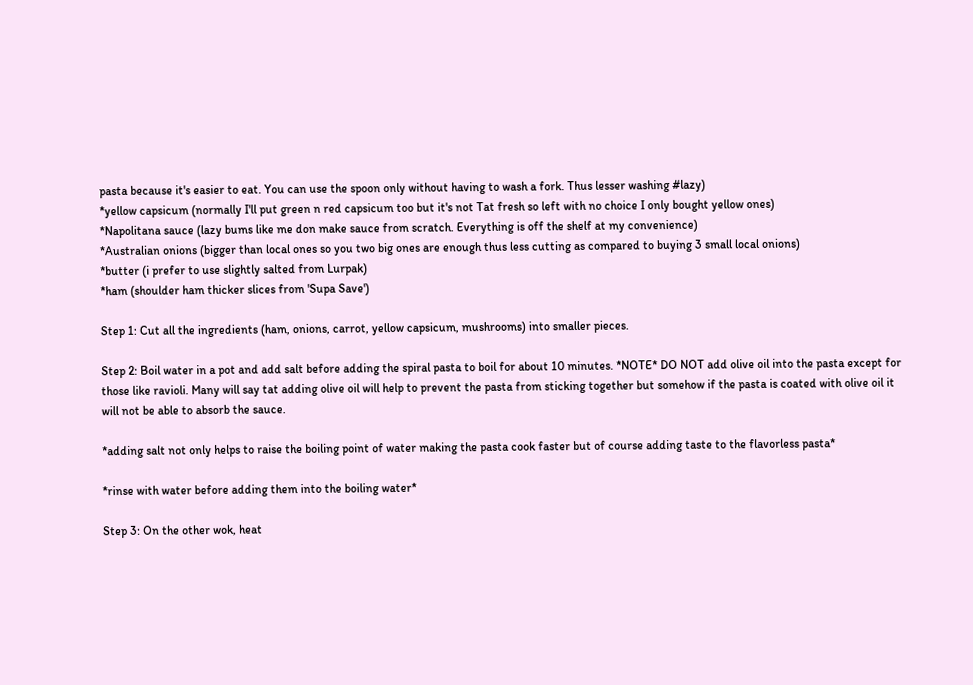pasta because it's easier to eat. You can use the spoon only without having to wash a fork. Thus lesser washing #lazy)
*yellow capsicum (normally I'll put green n red capsicum too but it's not Tat fresh so left with no choice I only bought yellow ones)
*Napolitana sauce (lazy bums like me don make sauce from scratch. Everything is off the shelf at my convenience)
*Australian onions (bigger than local ones so you two big ones are enough thus less cutting as compared to buying 3 small local onions)
*butter (i prefer to use slightly salted from Lurpak)
*ham (shoulder ham thicker slices from 'Supa Save')

Step 1: Cut all the ingredients (ham, onions, carrot, yellow capsicum, mushrooms) into smaller pieces.

Step 2: Boil water in a pot and add salt before adding the spiral pasta to boil for about 10 minutes. *NOTE* DO NOT add olive oil into the pasta except for those like ravioli. Many will say tat adding olive oil will help to prevent the pasta from sticking together but somehow if the pasta is coated with olive oil it will not be able to absorb the sauce.

*adding salt not only helps to raise the boiling point of water making the pasta cook faster but of course adding taste to the flavorless pasta*

*rinse with water before adding them into the boiling water*

Step 3: On the other wok, heat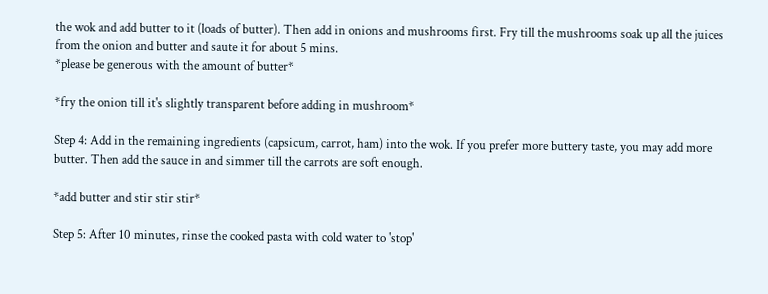the wok and add butter to it (loads of butter). Then add in onions and mushrooms first. Fry till the mushrooms soak up all the juices from the onion and butter and saute it for about 5 mins.
*please be generous with the amount of butter*

*fry the onion till it's slightly transparent before adding in mushroom*

Step 4: Add in the remaining ingredients (capsicum, carrot, ham) into the wok. If you prefer more buttery taste, you may add more butter. Then add the sauce in and simmer till the carrots are soft enough.

*add butter and stir stir stir*

Step 5: After 10 minutes, rinse the cooked pasta with cold water to 'stop'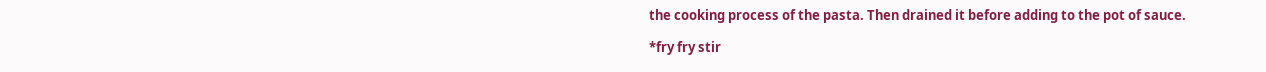the cooking process of the pasta. Then drained it before adding to the pot of sauce.

*fry fry stir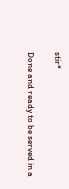stir*

Done and ready to be served in a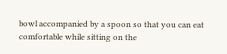bowl accompanied by a spoon so that you can eat comfortable while sitting on the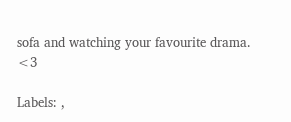sofa and watching your favourite drama. <3

Labels: ,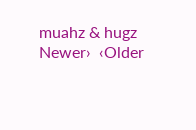muahz & hugz
Newer›  ‹Older